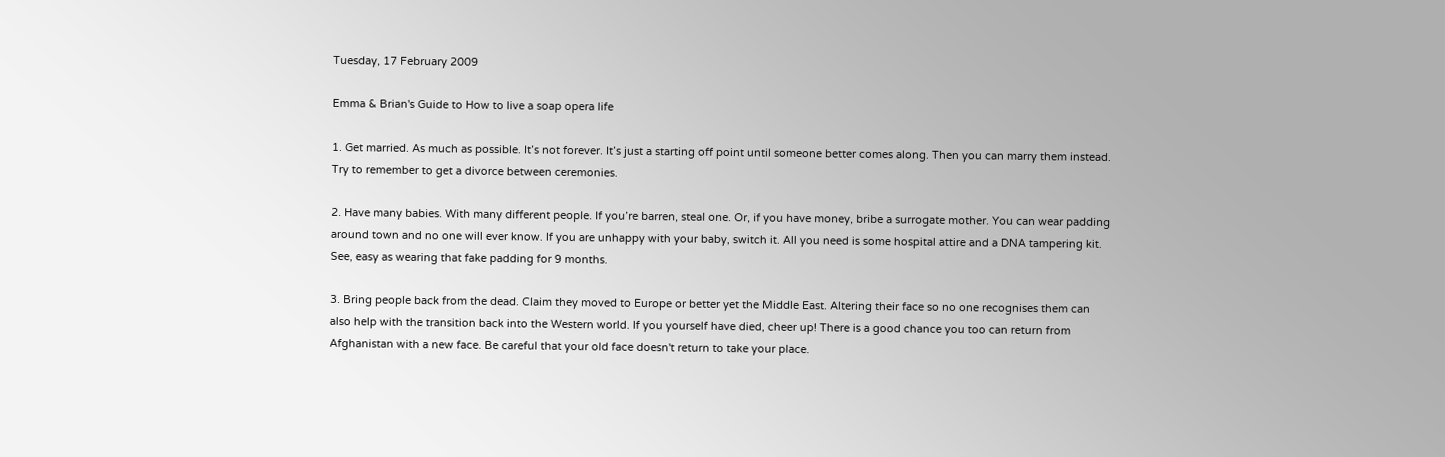Tuesday, 17 February 2009

Emma & Brian's Guide to How to live a soap opera life

1. Get married. As much as possible. It’s not forever. It’s just a starting off point until someone better comes along. Then you can marry them instead. Try to remember to get a divorce between ceremonies.

2. Have many babies. With many different people. If you’re barren, steal one. Or, if you have money, bribe a surrogate mother. You can wear padding around town and no one will ever know. If you are unhappy with your baby, switch it. All you need is some hospital attire and a DNA tampering kit. See, easy as wearing that fake padding for 9 months.

3. Bring people back from the dead. Claim they moved to Europe or better yet the Middle East. Altering their face so no one recognises them can also help with the transition back into the Western world. If you yourself have died, cheer up! There is a good chance you too can return from Afghanistan with a new face. Be careful that your old face doesn't return to take your place.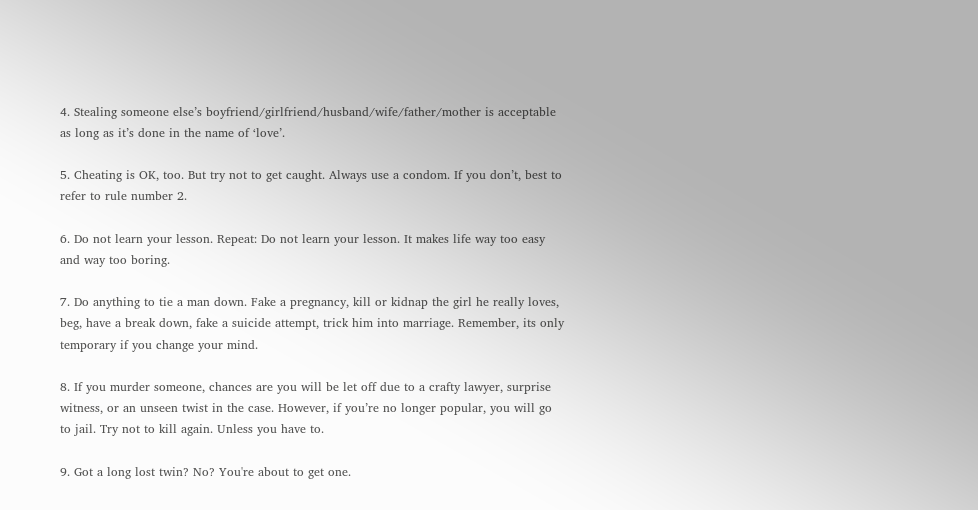4. Stealing someone else’s boyfriend/girlfriend/husband/wife/father/mother is acceptable as long as it’s done in the name of ‘love’.

5. Cheating is OK, too. But try not to get caught. Always use a condom. If you don’t, best to refer to rule number 2.

6. Do not learn your lesson. Repeat: Do not learn your lesson. It makes life way too easy and way too boring.

7. Do anything to tie a man down. Fake a pregnancy, kill or kidnap the girl he really loves, beg, have a break down, fake a suicide attempt, trick him into marriage. Remember, its only temporary if you change your mind.

8. If you murder someone, chances are you will be let off due to a crafty lawyer, surprise witness, or an unseen twist in the case. However, if you’re no longer popular, you will go to jail. Try not to kill again. Unless you have to.

9. Got a long lost twin? No? You're about to get one.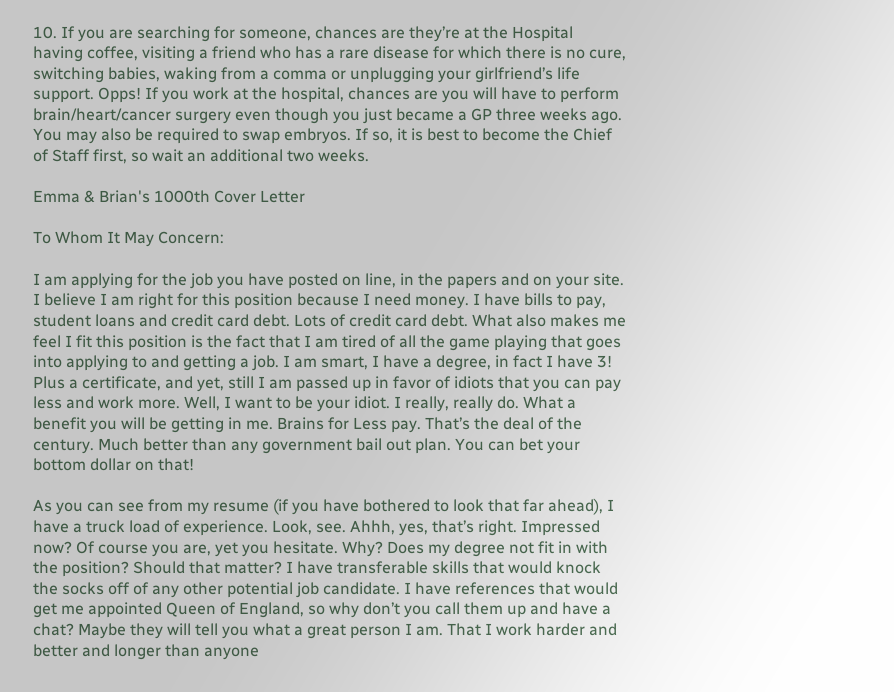10. If you are searching for someone, chances are they’re at the Hospital having coffee, visiting a friend who has a rare disease for which there is no cure, switching babies, waking from a comma or unplugging your girlfriend’s life support. Opps! If you work at the hospital, chances are you will have to perform brain/heart/cancer surgery even though you just became a GP three weeks ago. You may also be required to swap embryos. If so, it is best to become the Chief of Staff first, so wait an additional two weeks.

Emma & Brian's 1000th Cover Letter

To Whom It May Concern:

I am applying for the job you have posted on line, in the papers and on your site. I believe I am right for this position because I need money. I have bills to pay, student loans and credit card debt. Lots of credit card debt. What also makes me feel I fit this position is the fact that I am tired of all the game playing that goes into applying to and getting a job. I am smart, I have a degree, in fact I have 3! Plus a certificate, and yet, still I am passed up in favor of idiots that you can pay less and work more. Well, I want to be your idiot. I really, really do. What a benefit you will be getting in me. Brains for Less pay. That’s the deal of the century. Much better than any government bail out plan. You can bet your bottom dollar on that!

As you can see from my resume (if you have bothered to look that far ahead), I have a truck load of experience. Look, see. Ahhh, yes, that’s right. Impressed now? Of course you are, yet you hesitate. Why? Does my degree not fit in with the position? Should that matter? I have transferable skills that would knock the socks off of any other potential job candidate. I have references that would get me appointed Queen of England, so why don’t you call them up and have a chat? Maybe they will tell you what a great person I am. That I work harder and better and longer than anyone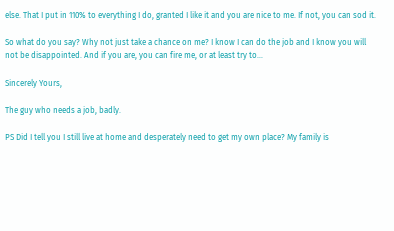else. That I put in 110% to everything I do, granted I like it and you are nice to me. If not, you can sod it.

So what do you say? Why not just take a chance on me? I know I can do the job and I know you will not be disappointed. And if you are, you can fire me, or at least try to…

Sincerely Yours,

The guy who needs a job, badly.

PS Did I tell you I still live at home and desperately need to get my own place? My family is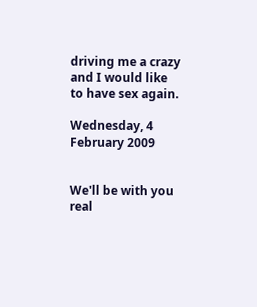driving me a crazy and I would like to have sex again.

Wednesday, 4 February 2009


We'll be with you real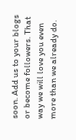soon. Add us to your blogs or become followers. That way we will love you even more than we already do.